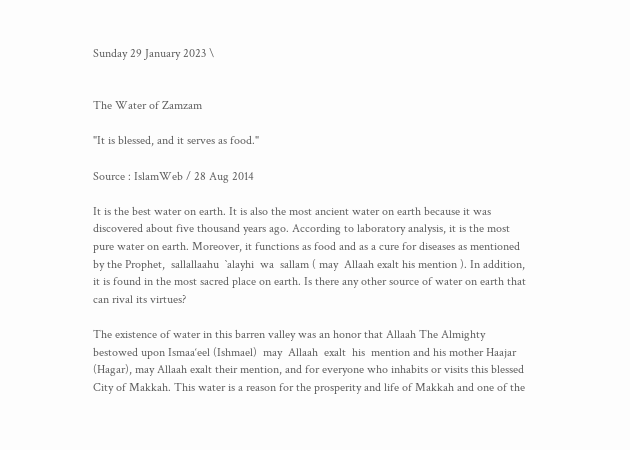Sunday 29 January 2023 \


The Water of Zamzam

"It is blessed, and it serves as food."

Source : IslamWeb / 28 Aug 2014

It is the best water on earth. It is also the most ancient water on earth because it was discovered about five thousand years ago. According to laboratory analysis, it is the most pure water on earth. Moreover, it functions as food and as a cure for diseases as mentioned by the Prophet,  sallallaahu  `alayhi  wa  sallam ( may  Allaah exalt his mention ). In addition, it is found in the most sacred place on earth. Is there any other source of water on earth that can rival its virtues?

The existence of water in this barren valley was an honor that Allaah The Almighty bestowed upon Ismaa‘eel (Ishmael)  may  Allaah  exalt  his  mention and his mother Haajar (Hagar), may Allaah exalt their mention, and for everyone who inhabits or visits this blessed City of Makkah. This water is a reason for the prosperity and life of Makkah and one of the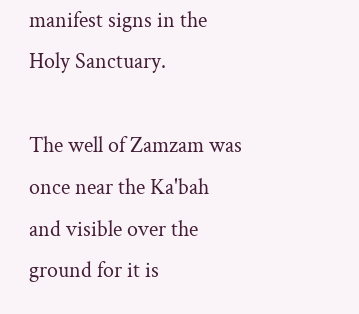manifest signs in the Holy Sanctuary.

The well of Zamzam was once near the Ka'bah and visible over the ground for it is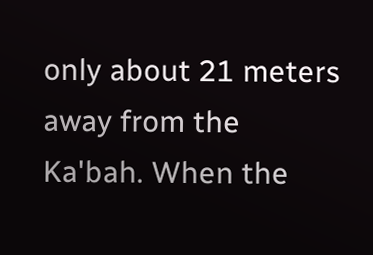only about 21 meters away from the Ka'bah. When the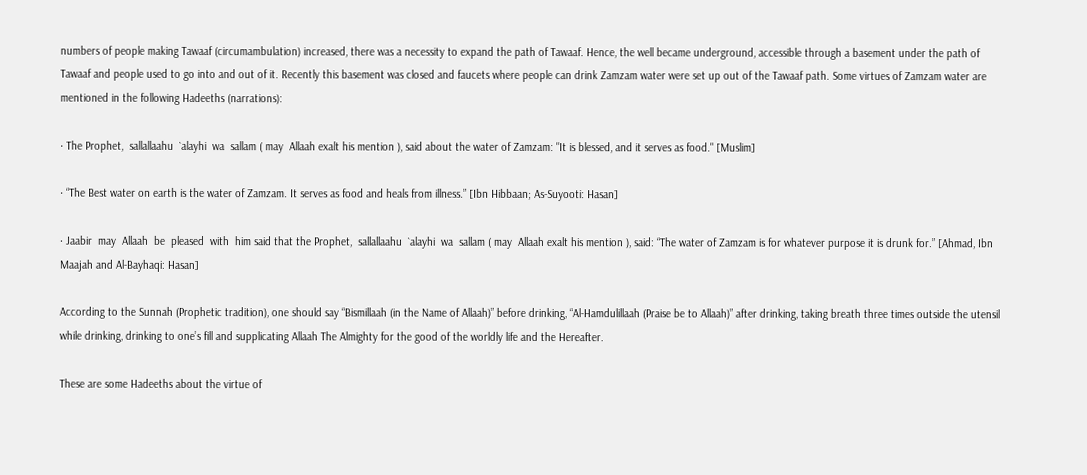numbers of people making Tawaaf (circumambulation) increased, there was a necessity to expand the path of Tawaaf. Hence, the well became underground, accessible through a basement under the path of Tawaaf and people used to go into and out of it. Recently this basement was closed and faucets where people can drink Zamzam water were set up out of the Tawaaf path. Some virtues of Zamzam water are mentioned in the following Hadeeths (narrations):

· The Prophet,  sallallaahu  `alayhi  wa  sallam ( may  Allaah exalt his mention ), said about the water of Zamzam: "It is blessed, and it serves as food." [Muslim]

· “The Best water on earth is the water of Zamzam. It serves as food and heals from illness.” [Ibn Hibbaan; As-Suyooti: Hasan]

· Jaabir  may  Allaah  be  pleased  with  him said that the Prophet,  sallallaahu  `alayhi  wa  sallam ( may  Allaah exalt his mention ), said: “The water of Zamzam is for whatever purpose it is drunk for.” [Ahmad, Ibn Maajah and Al-Bayhaqi: Hasan]

According to the Sunnah (Prophetic tradition), one should say “Bismillaah (in the Name of Allaah)” before drinking, “Al-Hamdulillaah (Praise be to Allaah)” after drinking, taking breath three times outside the utensil while drinking, drinking to one’s fill and supplicating Allaah The Almighty for the good of the worldly life and the Hereafter.

These are some Hadeeths about the virtue of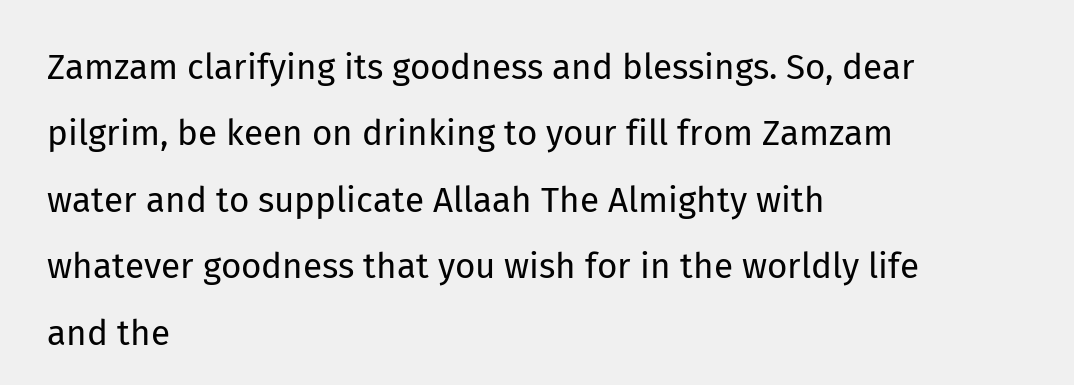Zamzam clarifying its goodness and blessings. So, dear pilgrim, be keen on drinking to your fill from Zamzam water and to supplicate Allaah The Almighty with whatever goodness that you wish for in the worldly life and the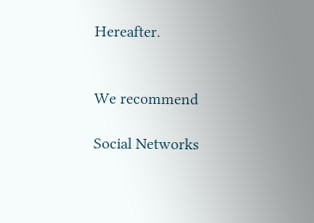Hereafter.


We recommend

Social Networks